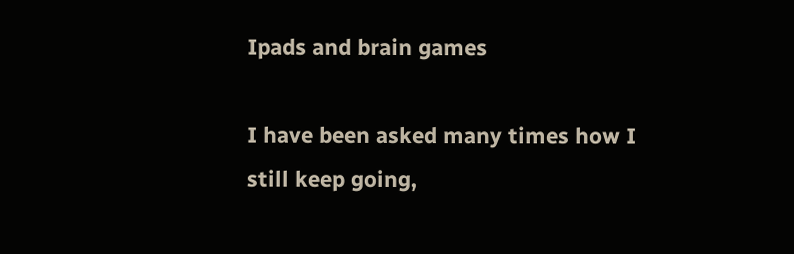Ipads and brain games

I have been asked many times how I still keep going,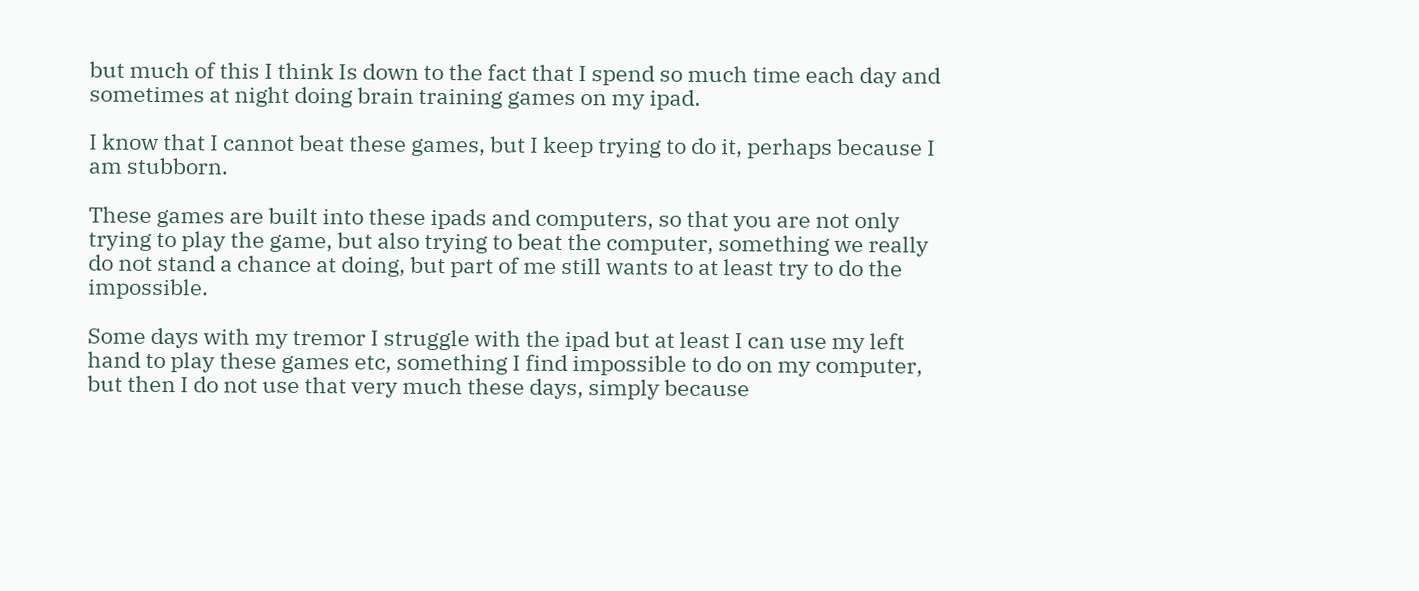but much of this I think Is down to the fact that I spend so much time each day and sometimes at night doing brain training games on my ipad.

I know that I cannot beat these games, but I keep trying to do it, perhaps because I am stubborn.

These games are built into these ipads and computers, so that you are not only trying to play the game, but also trying to beat the computer, something we really do not stand a chance at doing, but part of me still wants to at least try to do the impossible.

Some days with my tremor I struggle with the ipad but at least I can use my left hand to play these games etc, something I find impossible to do on my computer, but then I do not use that very much these days, simply because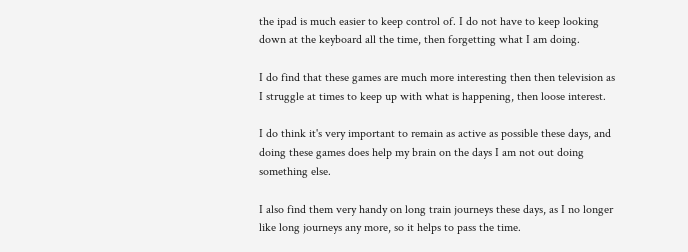the ipad is much easier to keep control of. I do not have to keep looking down at the keyboard all the time, then forgetting what I am doing.

I do find that these games are much more interesting then then television as I struggle at times to keep up with what is happening, then loose interest.

I do think it's very important to remain as active as possible these days, and doing these games does help my brain on the days I am not out doing something else.

I also find them very handy on long train journeys these days, as I no longer like long journeys any more, so it helps to pass the time.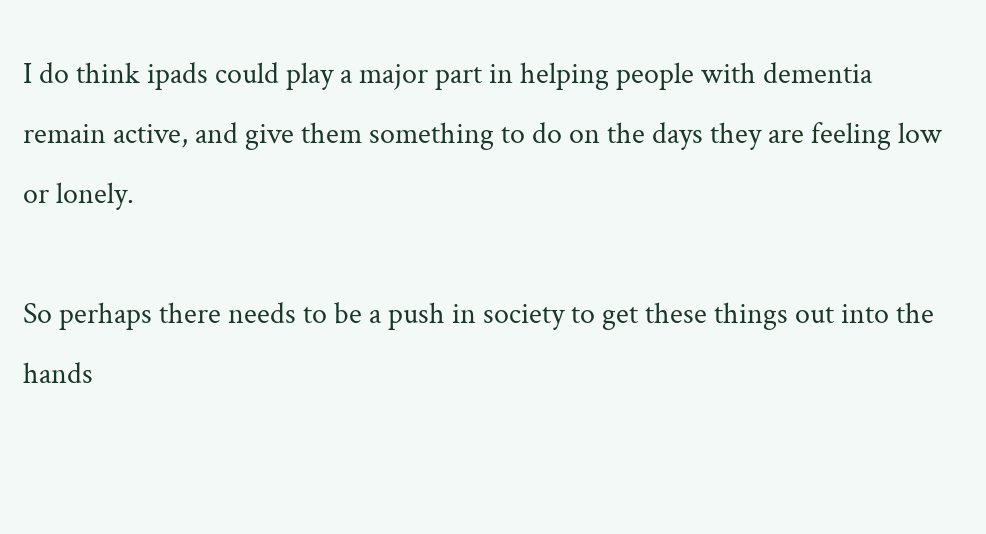I do think ipads could play a major part in helping people with dementia remain active, and give them something to do on the days they are feeling low or lonely.

So perhaps there needs to be a push in society to get these things out into the hands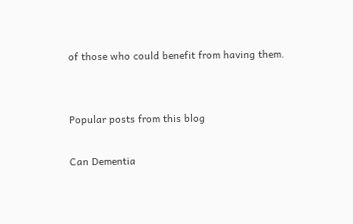of those who could benefit from having them.


Popular posts from this blog

Can Dementia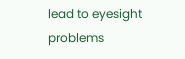lead to eyesight problems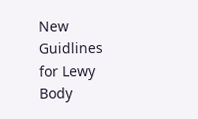New Guidlines for Lewy Body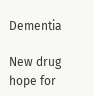Dementia

New drug hope for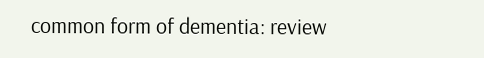common form of dementia: review